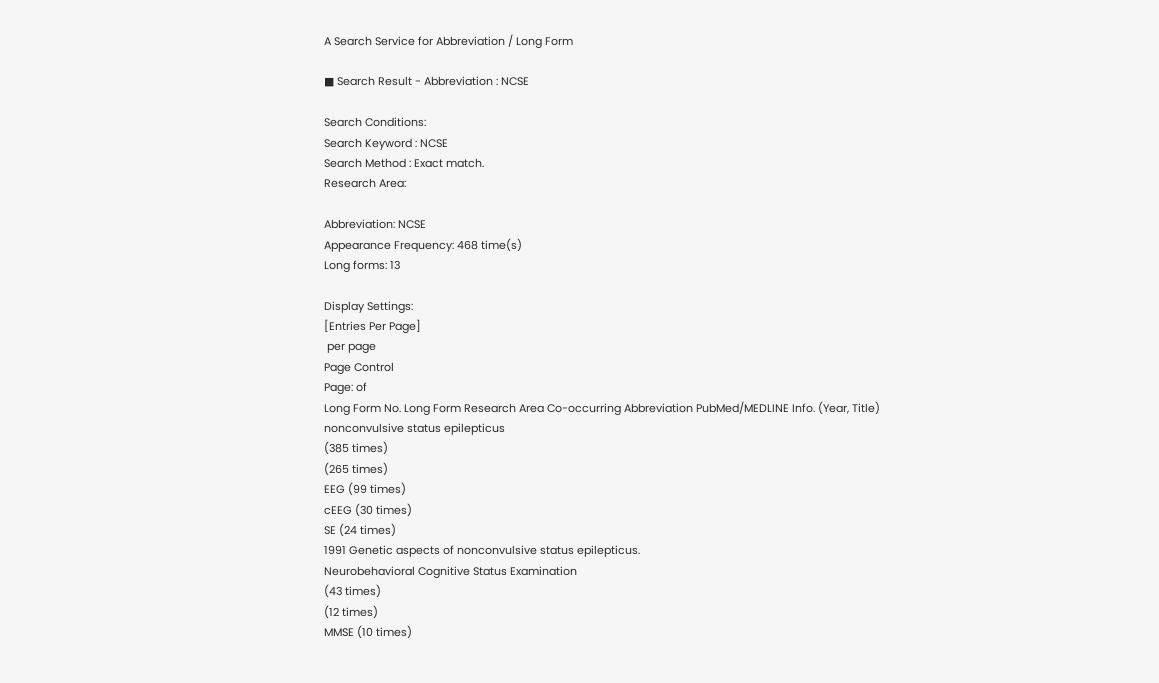A Search Service for Abbreviation / Long Form

■ Search Result - Abbreviation : NCSE

Search Conditions:
Search Keyword : NCSE
Search Method : Exact match.
Research Area:

Abbreviation: NCSE
Appearance Frequency: 468 time(s)
Long forms: 13

Display Settings:
[Entries Per Page]
 per page
Page Control
Page: of
Long Form No. Long Form Research Area Co-occurring Abbreviation PubMed/MEDLINE Info. (Year, Title)
nonconvulsive status epilepticus
(385 times)
(265 times)
EEG (99 times)
cEEG (30 times)
SE (24 times)
1991 Genetic aspects of nonconvulsive status epilepticus.
Neurobehavioral Cognitive Status Examination
(43 times)
(12 times)
MMSE (10 times)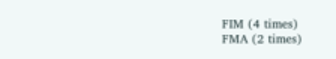FIM (4 times)
FMA (2 times)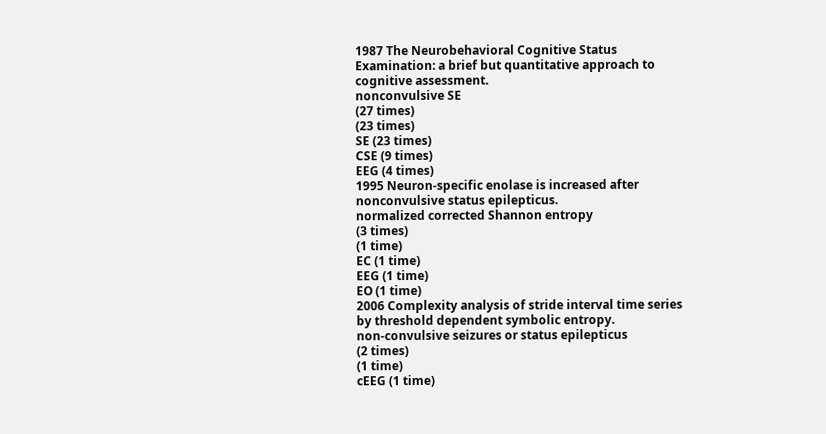1987 The Neurobehavioral Cognitive Status Examination: a brief but quantitative approach to cognitive assessment.
nonconvulsive SE
(27 times)
(23 times)
SE (23 times)
CSE (9 times)
EEG (4 times)
1995 Neuron-specific enolase is increased after nonconvulsive status epilepticus.
normalized corrected Shannon entropy
(3 times)
(1 time)
EC (1 time)
EEG (1 time)
EO (1 time)
2006 Complexity analysis of stride interval time series by threshold dependent symbolic entropy.
non-convulsive seizures or status epilepticus
(2 times)
(1 time)
cEEG (1 time)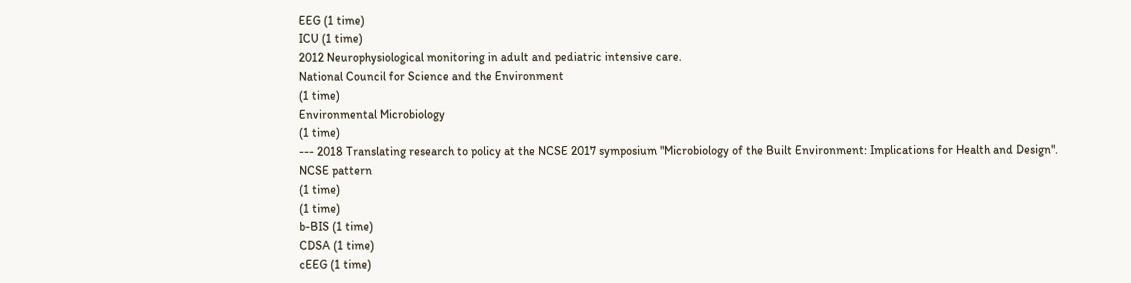EEG (1 time)
ICU (1 time)
2012 Neurophysiological monitoring in adult and pediatric intensive care.
National Council for Science and the Environment
(1 time)
Environmental Microbiology
(1 time)
--- 2018 Translating research to policy at the NCSE 2017 symposium "Microbiology of the Built Environment: Implications for Health and Design".
NCSE pattern
(1 time)
(1 time)
b-BIS (1 time)
CDSA (1 time)
cEEG (1 time)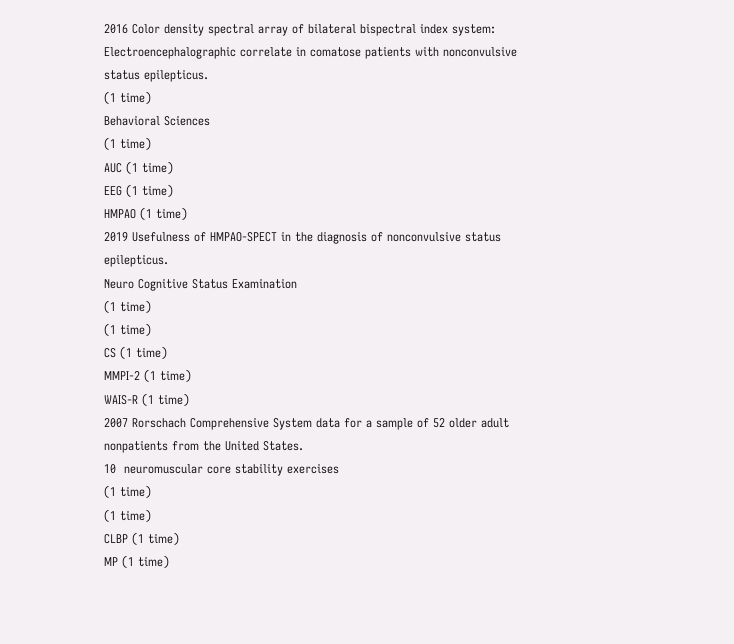2016 Color density spectral array of bilateral bispectral index system: Electroencephalographic correlate in comatose patients with nonconvulsive status epilepticus.
(1 time)
Behavioral Sciences
(1 time)
AUC (1 time)
EEG (1 time)
HMPAO (1 time)
2019 Usefulness of HMPAO-SPECT in the diagnosis of nonconvulsive status epilepticus.
Neuro Cognitive Status Examination
(1 time)
(1 time)
CS (1 time)
MMPI-2 (1 time)
WAIS-R (1 time)
2007 Rorschach Comprehensive System data for a sample of 52 older adult nonpatients from the United States.
10  neuromuscular core stability exercises
(1 time)
(1 time)
CLBP (1 time)
MP (1 time)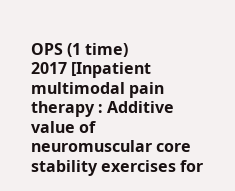OPS (1 time)
2017 [Inpatient multimodal pain therapy : Additive value of neuromuscular core stability exercises for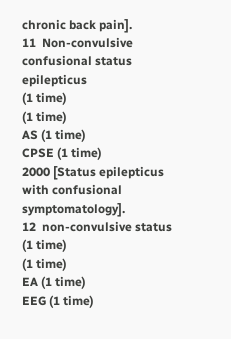chronic back pain].
11  Non-convulsive confusional status epilepticus
(1 time)
(1 time)
AS (1 time)
CPSE (1 time)
2000 [Status epilepticus with confusional symptomatology].
12  non-convulsive status
(1 time)
(1 time)
EA (1 time)
EEG (1 time)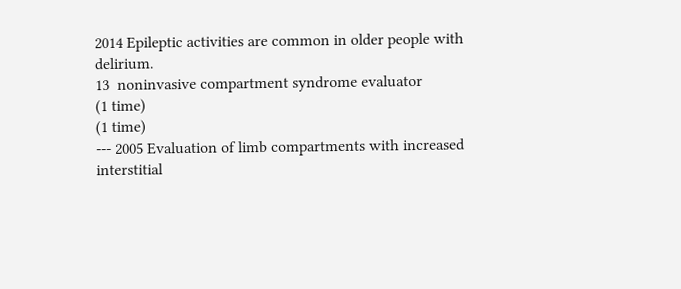2014 Epileptic activities are common in older people with delirium.
13  noninvasive compartment syndrome evaluator
(1 time)
(1 time)
--- 2005 Evaluation of limb compartments with increased interstitial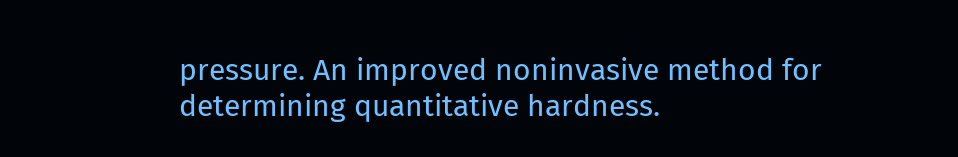pressure. An improved noninvasive method for determining quantitative hardness.